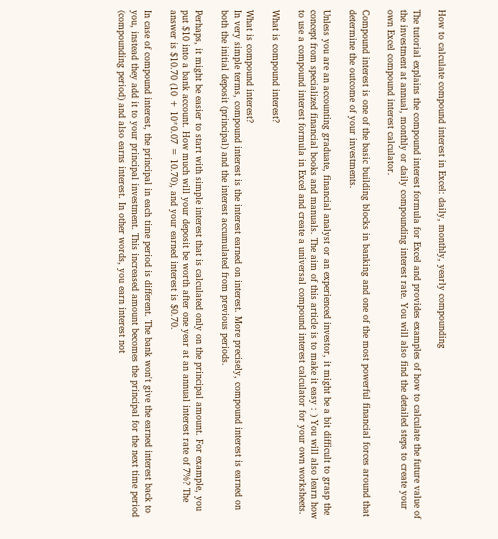How to calculate compound interest in Excel: daily, monthly, yearly compounding

The tutorial explains the compound interest formula for Excel and provides examples of how to calculate the future value of the investment at annual, monthly or daily compounding interest rate. You will also find the detailed steps to create your own Excel compound interest calculator.

Compound interest is one of the basic building blocks in banking and one of the most powerful financial forces around that determine the outcome of your investments.

Unless you are an accounting graduate, financial analyst or an experienced investor, it might be a bit difficult to grasp the concept from specialized financial books and manuals. The aim of this article is to make it easy : ) You will also learn how to use a compound interest formula in Excel and create a universal compound interest calculator for your own worksheets.

What is compound interest?

What is compound interest?
In very simple terms, compound interest is the interest earned on interest. More precisely, compound interest is earned on both the initial deposit (principal) and the interest accumulated from previous periods.

Perhaps, it might be easier to start with simple interest that is calculated only on the principal amount. For example, you put $10 into a bank account. How much will your deposit be worth after one year at an annual interest rate of 7%? The answer is $10.70 (10 + 10*0.07 = 10.70), and your earned interest is $0.70.

In case of compound interest, the principal in each time period is different. The bank won't give the earned interest back to you, instead they add it to your principal investment. This increased amount becomes the principal for the next time period (compounding period) and also earns interest. In other words, you earn interest not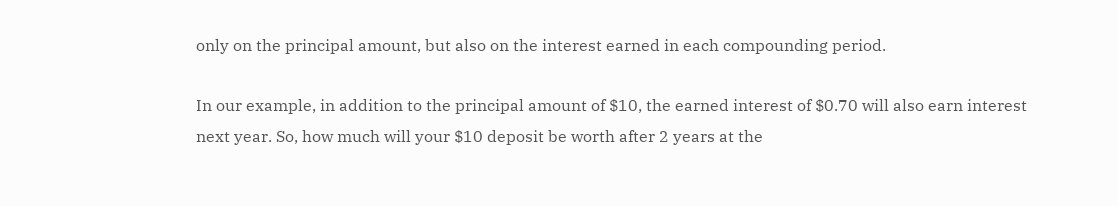only on the principal amount, but also on the interest earned in each compounding period.

In our example, in addition to the principal amount of $10, the earned interest of $0.70 will also earn interest next year. So, how much will your $10 deposit be worth after 2 years at the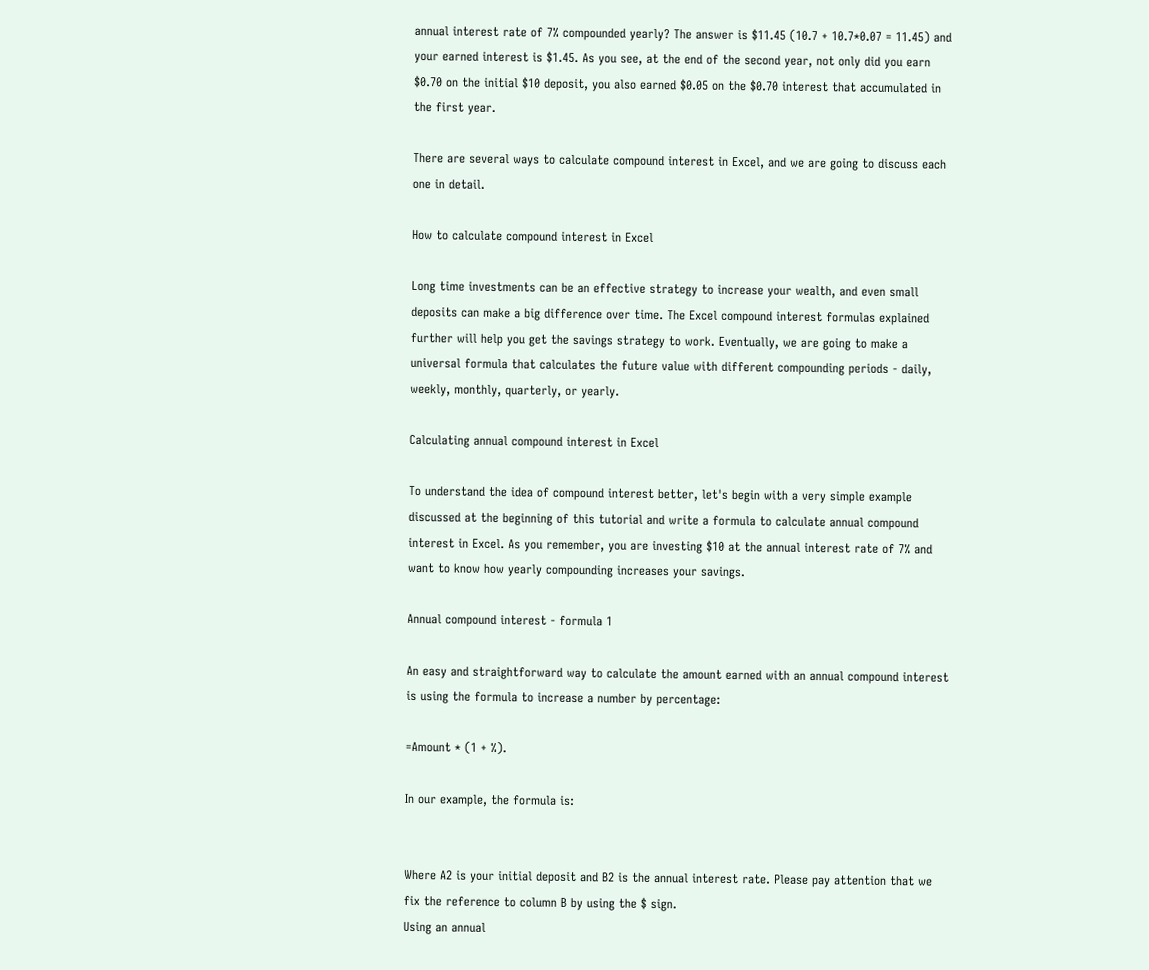annual interest rate of 7% compounded yearly? The answer is $11.45 (10.7 + 10.7*0.07 = 11.45) and your earned interest is $1.45. As you see, at the end of the second year, not only did you earn $0.70 on the initial $10 deposit, you also earned $0.05 on the $0.70 interest that accumulated in the first year.

There are several ways to calculate compound interest in Excel, and we are going to discuss each one in detail.

How to calculate compound interest in Excel

Long time investments can be an effective strategy to increase your wealth, and even small deposits can make a big difference over time. The Excel compound interest formulas explained further will help you get the savings strategy to work. Eventually, we are going to make a universal formula that calculates the future value with different compounding periods - daily, weekly, monthly, quarterly, or yearly.

Calculating annual compound interest in Excel

To understand the idea of compound interest better, let's begin with a very simple example discussed at the beginning of this tutorial and write a formula to calculate annual compound interest in Excel. As you remember, you are investing $10 at the annual interest rate of 7% and want to know how yearly compounding increases your savings.

Annual compound interest - formula 1

An easy and straightforward way to calculate the amount earned with an annual compound interest is using the formula to increase a number by percentage:

=Amount * (1 + %).

In our example, the formula is:


Where A2 is your initial deposit and B2 is the annual interest rate. Please pay attention that we fix the reference to column B by using the $ sign.
Using an annual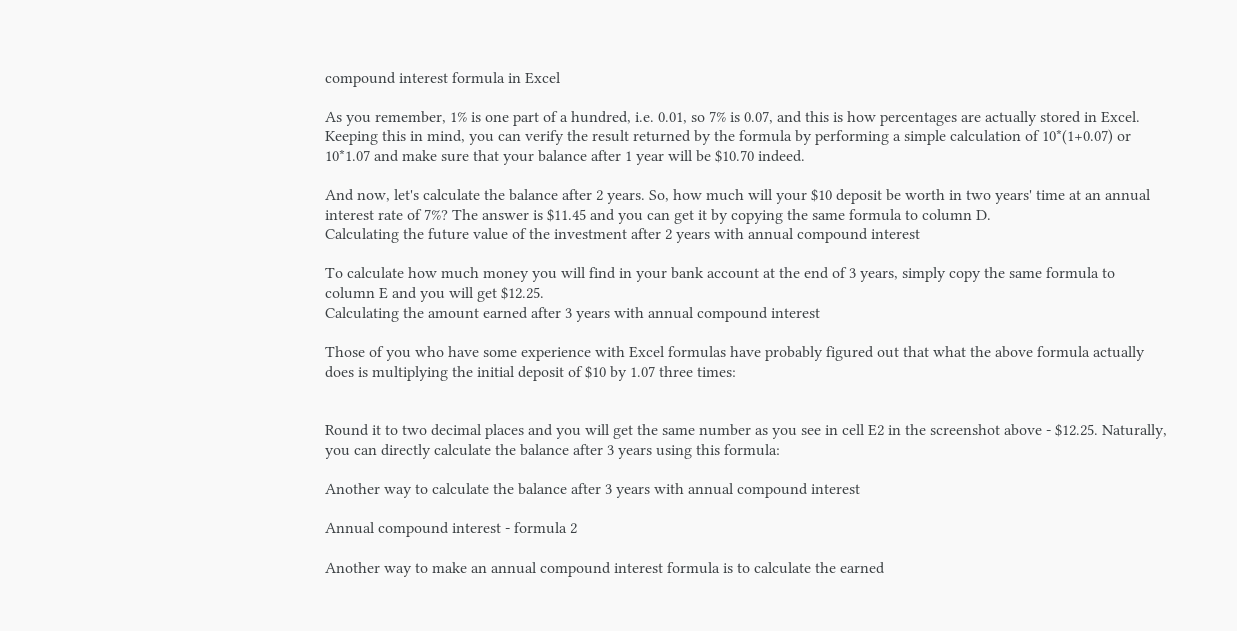compound interest formula in Excel

As you remember, 1% is one part of a hundred, i.e. 0.01, so 7% is 0.07, and this is how percentages are actually stored in Excel. Keeping this in mind, you can verify the result returned by the formula by performing a simple calculation of 10*(1+0.07) or 10*1.07 and make sure that your balance after 1 year will be $10.70 indeed.

And now, let's calculate the balance after 2 years. So, how much will your $10 deposit be worth in two years' time at an annual interest rate of 7%? The answer is $11.45 and you can get it by copying the same formula to column D.
Calculating the future value of the investment after 2 years with annual compound interest

To calculate how much money you will find in your bank account at the end of 3 years, simply copy the same formula to column E and you will get $12.25.
Calculating the amount earned after 3 years with annual compound interest

Those of you who have some experience with Excel formulas have probably figured out that what the above formula actually does is multiplying the initial deposit of $10 by 1.07 three times:


Round it to two decimal places and you will get the same number as you see in cell E2 in the screenshot above - $12.25. Naturally, you can directly calculate the balance after 3 years using this formula:

Another way to calculate the balance after 3 years with annual compound interest

Annual compound interest - formula 2

Another way to make an annual compound interest formula is to calculate the earned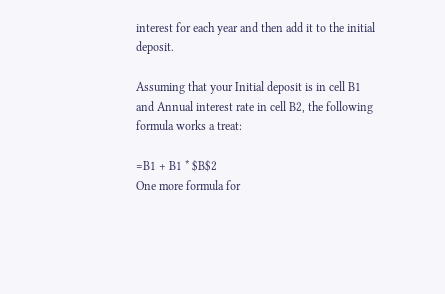interest for each year and then add it to the initial deposit.

Assuming that your Initial deposit is in cell B1 and Annual interest rate in cell B2, the following formula works a treat:

=B1 + B1 * $B$2
One more formula for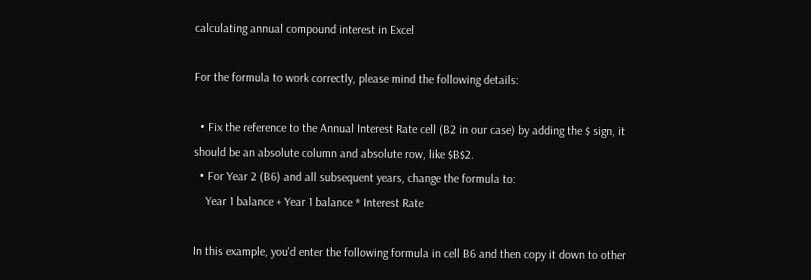calculating annual compound interest in Excel

For the formula to work correctly, please mind the following details:

  • Fix the reference to the Annual Interest Rate cell (B2 in our case) by adding the $ sign, it should be an absolute column and absolute row, like $B$2.
  • For Year 2 (B6) and all subsequent years, change the formula to:
    Year 1 balance + Year 1 balance * Interest Rate

In this example, you'd enter the following formula in cell B6 and then copy it down to other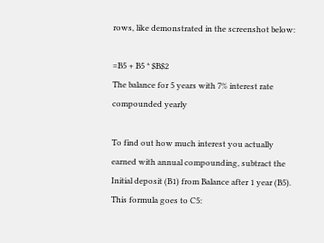rows, like demonstrated in the screenshot below:

=B5 + B5 * $B$2
The balance for 5 years with 7% interest rate compounded yearly

To find out how much interest you actually earned with annual compounding, subtract the Initial deposit (B1) from Balance after 1 year (B5). This formula goes to C5: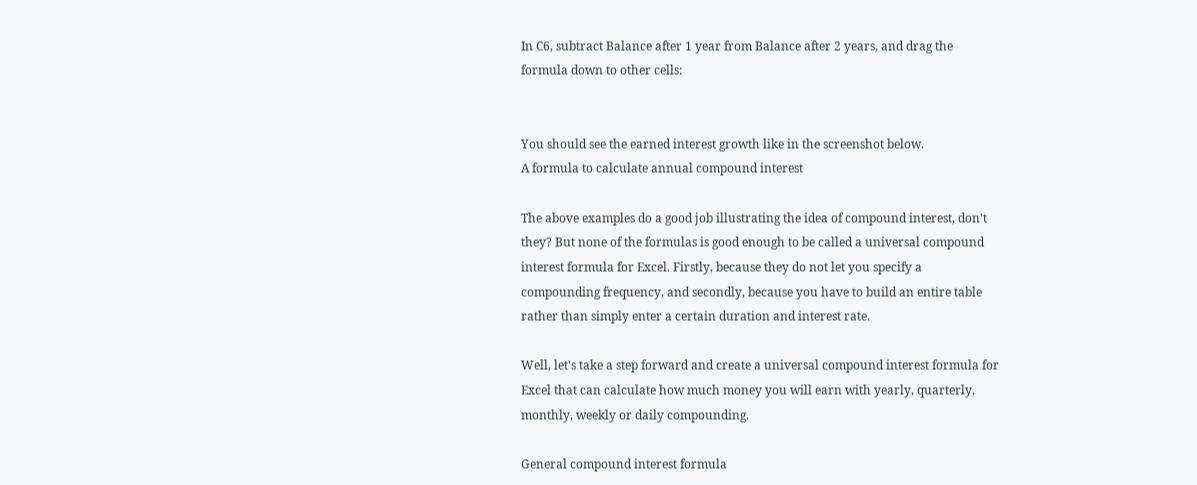In C6, subtract Balance after 1 year from Balance after 2 years, and drag the formula down to other cells:


You should see the earned interest growth like in the screenshot below.
A formula to calculate annual compound interest

The above examples do a good job illustrating the idea of compound interest, don't they? But none of the formulas is good enough to be called a universal compound interest formula for Excel. Firstly, because they do not let you specify a compounding frequency, and secondly, because you have to build an entire table rather than simply enter a certain duration and interest rate.

Well, let's take a step forward and create a universal compound interest formula for Excel that can calculate how much money you will earn with yearly, quarterly, monthly, weekly or daily compounding.

General compound interest formula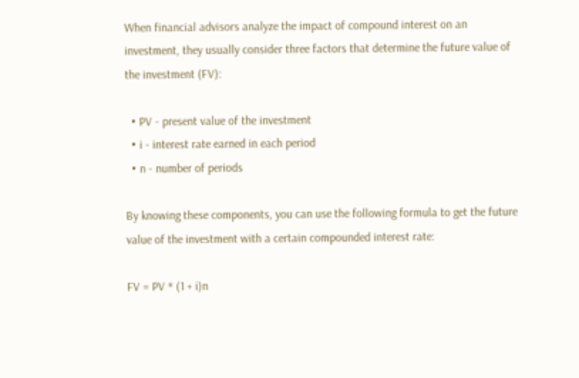When financial advisors analyze the impact of compound interest on an investment, they usually consider three factors that determine the future value of the investment (FV):

  • PV - present value of the investment
  • i - interest rate earned in each period
  • n - number of periods

By knowing these components, you can use the following formula to get the future value of the investment with a certain compounded interest rate:

FV = PV * (1 + i)n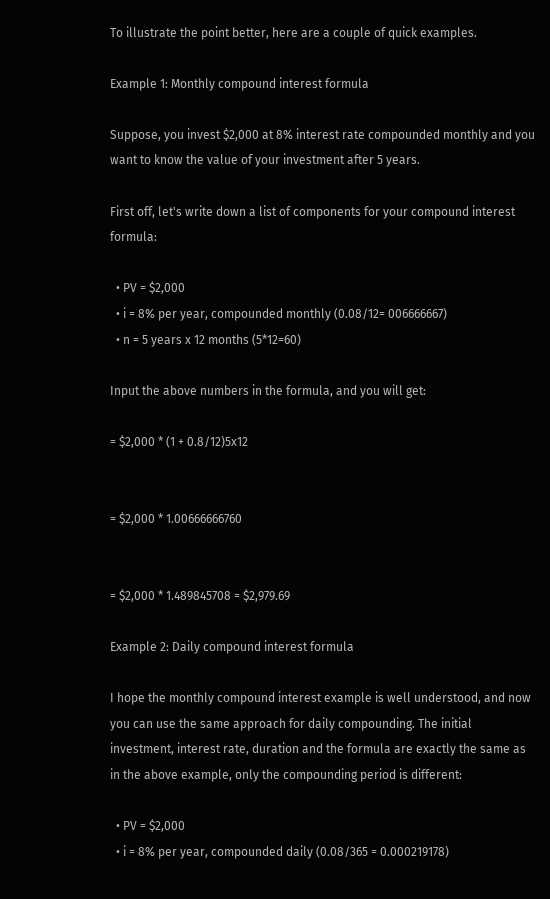To illustrate the point better, here are a couple of quick examples.

Example 1: Monthly compound interest formula

Suppose, you invest $2,000 at 8% interest rate compounded monthly and you want to know the value of your investment after 5 years.

First off, let's write down a list of components for your compound interest formula:

  • PV = $2,000
  • i = 8% per year, compounded monthly (0.08/12= 006666667)
  • n = 5 years x 12 months (5*12=60)

Input the above numbers in the formula, and you will get:

= $2,000 * (1 + 0.8/12)5x12


= $2,000 * 1.00666666760


= $2,000 * 1.489845708 = $2,979.69

Example 2: Daily compound interest formula

I hope the monthly compound interest example is well understood, and now you can use the same approach for daily compounding. The initial investment, interest rate, duration and the formula are exactly the same as in the above example, only the compounding period is different:

  • PV = $2,000
  • i = 8% per year, compounded daily (0.08/365 = 0.000219178)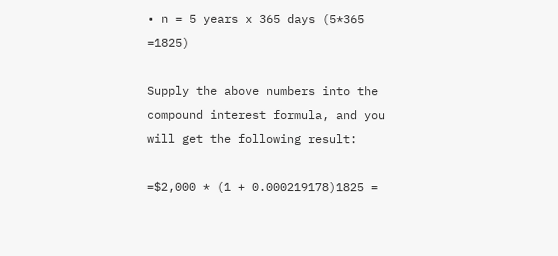• n = 5 years x 365 days (5*365 =1825)

Supply the above numbers into the compound interest formula, and you will get the following result:

=$2,000 * (1 + 0.000219178)1825 =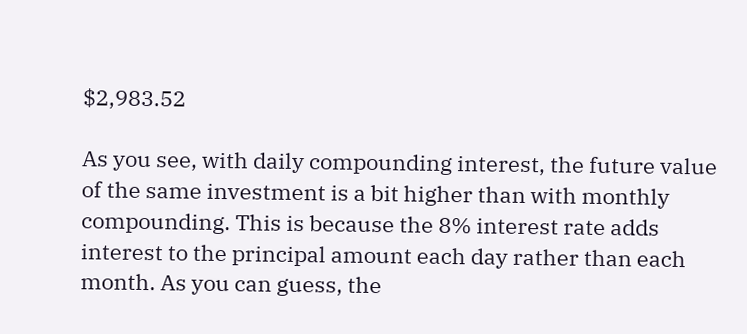$2,983.52

As you see, with daily compounding interest, the future value of the same investment is a bit higher than with monthly compounding. This is because the 8% interest rate adds interest to the principal amount each day rather than each month. As you can guess, the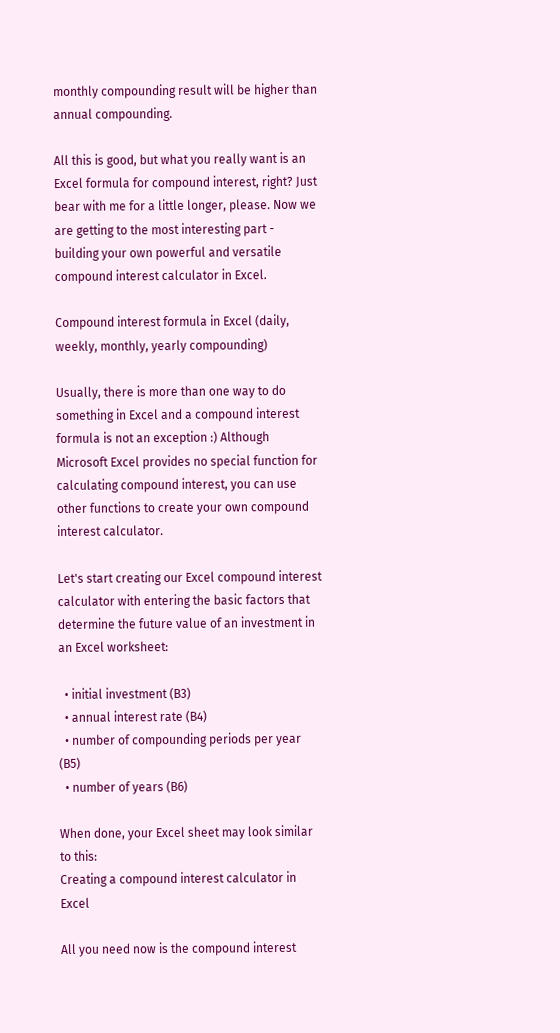monthly compounding result will be higher than annual compounding.

All this is good, but what you really want is an Excel formula for compound interest, right? Just bear with me for a little longer, please. Now we are getting to the most interesting part - building your own powerful and versatile compound interest calculator in Excel.

Compound interest formula in Excel (daily, weekly, monthly, yearly compounding)

Usually, there is more than one way to do something in Excel and a compound interest formula is not an exception :) Although Microsoft Excel provides no special function for calculating compound interest, you can use other functions to create your own compound interest calculator.

Let's start creating our Excel compound interest calculator with entering the basic factors that determine the future value of an investment in an Excel worksheet:

  • initial investment (B3)
  • annual interest rate (B4)
  • number of compounding periods per year (B5)
  • number of years (B6)

When done, your Excel sheet may look similar to this:
Creating a compound interest calculator in Excel

All you need now is the compound interest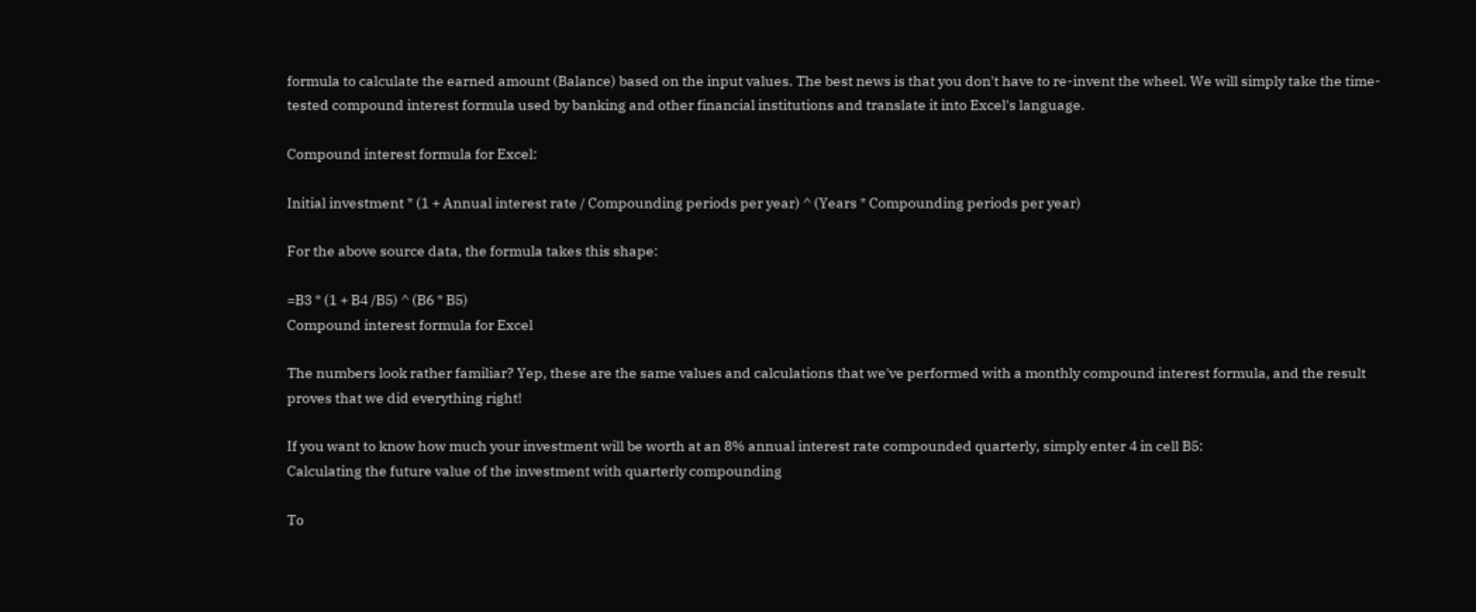formula to calculate the earned amount (Balance) based on the input values. The best news is that you don't have to re-invent the wheel. We will simply take the time-tested compound interest formula used by banking and other financial institutions and translate it into Excel's language.

Compound interest formula for Excel:

Initial investment * (1 + Annual interest rate / Compounding periods per year) ^ (Years * Compounding periods per year)

For the above source data, the formula takes this shape:

=B3 * (1 + B4 /B5) ^ (B6 * B5)
Compound interest formula for Excel

The numbers look rather familiar? Yep, these are the same values and calculations that we've performed with a monthly compound interest formula, and the result proves that we did everything right!

If you want to know how much your investment will be worth at an 8% annual interest rate compounded quarterly, simply enter 4 in cell B5:
Calculating the future value of the investment with quarterly compounding

To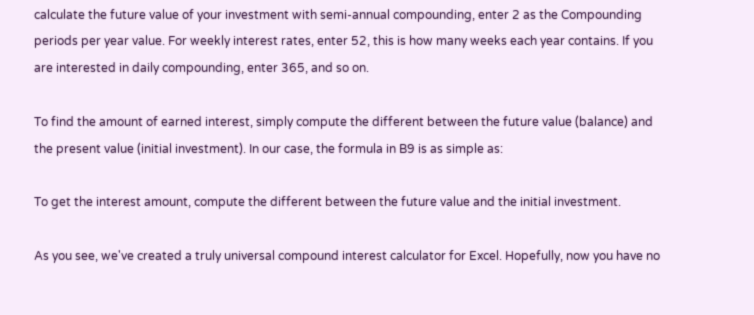calculate the future value of your investment with semi-annual compounding, enter 2 as the Compounding periods per year value. For weekly interest rates, enter 52, this is how many weeks each year contains. If you are interested in daily compounding, enter 365, and so on.

To find the amount of earned interest, simply compute the different between the future value (balance) and the present value (initial investment). In our case, the formula in B9 is as simple as:

To get the interest amount, compute the different between the future value and the initial investment.

As you see, we've created a truly universal compound interest calculator for Excel. Hopefully, now you have no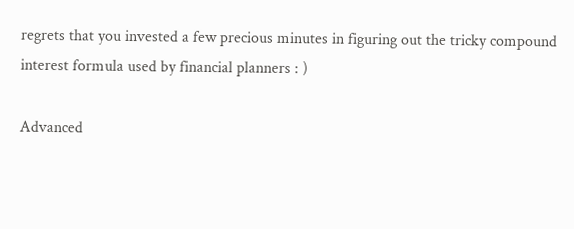regrets that you invested a few precious minutes in figuring out the tricky compound interest formula used by financial planners : )

Advanced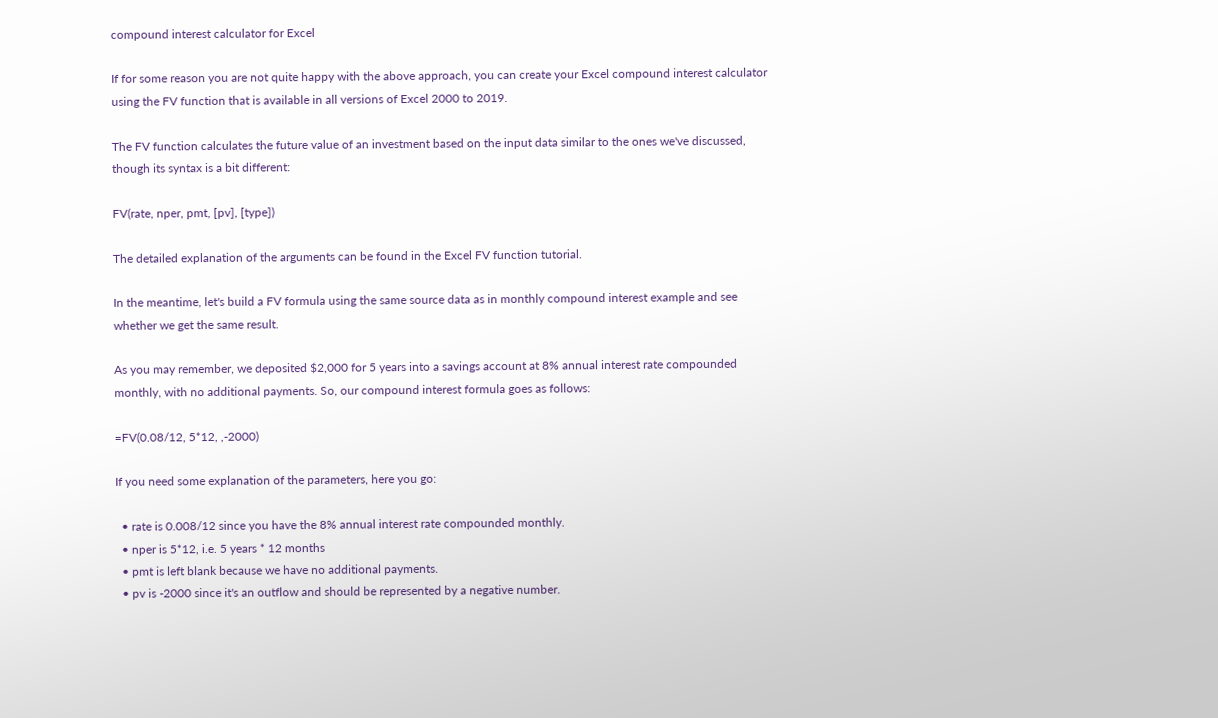compound interest calculator for Excel

If for some reason you are not quite happy with the above approach, you can create your Excel compound interest calculator using the FV function that is available in all versions of Excel 2000 to 2019.

The FV function calculates the future value of an investment based on the input data similar to the ones we've discussed, though its syntax is a bit different:

FV(rate, nper, pmt, [pv], [type])

The detailed explanation of the arguments can be found in the Excel FV function tutorial.

In the meantime, let's build a FV formula using the same source data as in monthly compound interest example and see whether we get the same result.

As you may remember, we deposited $2,000 for 5 years into a savings account at 8% annual interest rate compounded monthly, with no additional payments. So, our compound interest formula goes as follows:

=FV(0.08/12, 5*12, ,-2000)

If you need some explanation of the parameters, here you go:

  • rate is 0.008/12 since you have the 8% annual interest rate compounded monthly.
  • nper is 5*12, i.e. 5 years * 12 months
  • pmt is left blank because we have no additional payments.
  • pv is -2000 since it's an outflow and should be represented by a negative number.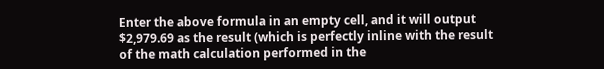Enter the above formula in an empty cell, and it will output $2,979.69 as the result (which is perfectly inline with the result of the math calculation performed in the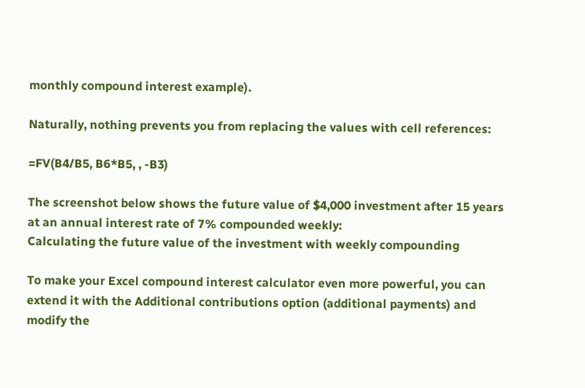monthly compound interest example).

Naturally, nothing prevents you from replacing the values with cell references:

=FV(B4/B5, B6*B5, , -B3)

The screenshot below shows the future value of $4,000 investment after 15 years at an annual interest rate of 7% compounded weekly:
Calculating the future value of the investment with weekly compounding

To make your Excel compound interest calculator even more powerful, you can extend it with the Additional contributions option (additional payments) and modify the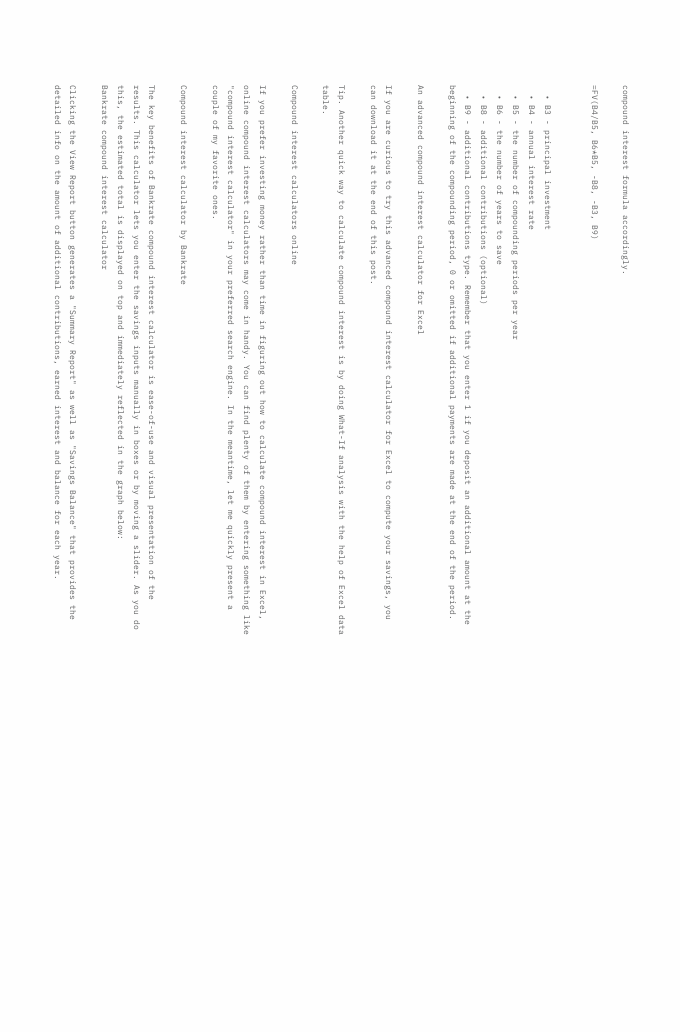compound interest formula accordingly.

=FV(B4/B5, B6*B5, -B8, -B3, B9)


  • B3 - principal investment
  • B4 - annual interest rate
  • B5 - the number of compounding periods per year
  • B6 - the number of years to save
  • B8 - additional contributions (optional)
  • B9 - additional contributions type. Remember that you enter 1 if you deposit an additional amount at the beginning of the compounding period, 0 or omitted if additional payments are made at the end of the period.

An advanced compound interest calculator for Excel

If you are curious to try this advanced compound interest calculator for Excel to compute your savings, you can download it at the end of this post.

Tip. Another quick way to calculate compound interest is by doing What-If analysis with the help of Excel data table.

Compound interest calculators online

If you prefer investing money rather than time in figuring out how to calculate compound interest in Excel, online compound interest calculators may come in handy. You can find plenty of them by entering something like "compound interest calculator" in your preferred search engine. In the meantime, let me quickly present a couple of my favorite ones.

Compound interest calculator by Bankrate

The key benefits of Bankrate compound interest calculator is ease-of-use and visual presentation of the results. This calculator lets you enter the savings inputs manually in boxes or by moving a slider. As you do this, the estimated total is displayed on top and immediately reflected in the graph below:
Bankrate compound interest calculator

Clicking the View Report button generates a "Summary Report" as well as "Savings Balance" that provides the detailed info on the amount of additional contributions, earned interest and balance for each year.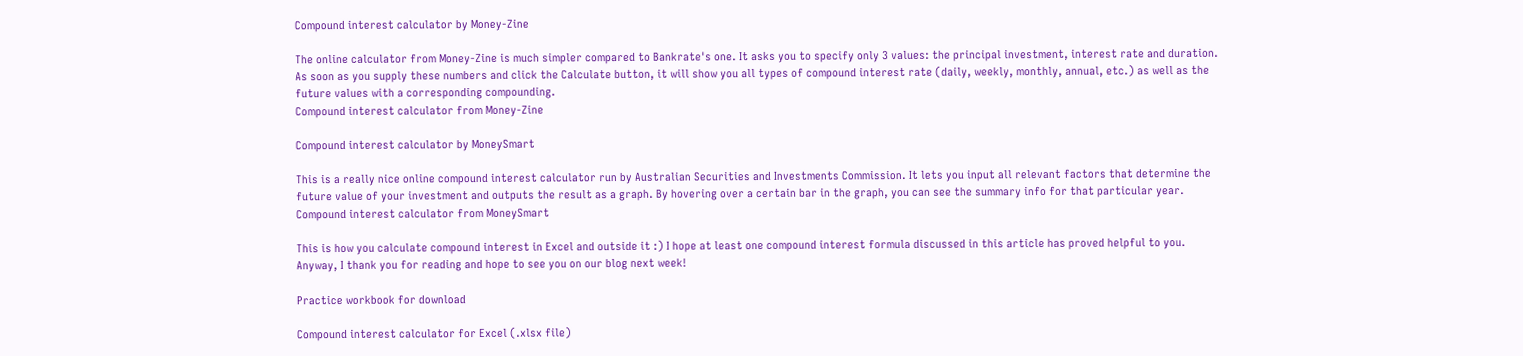Compound interest calculator by Money-Zine

The online calculator from Money-Zine is much simpler compared to Bankrate's one. It asks you to specify only 3 values: the principal investment, interest rate and duration. As soon as you supply these numbers and click the Calculate button, it will show you all types of compound interest rate (daily, weekly, monthly, annual, etc.) as well as the future values with a corresponding compounding.
Compound interest calculator from Money-Zine

Compound interest calculator by MoneySmart

This is a really nice online compound interest calculator run by Australian Securities and Investments Commission. It lets you input all relevant factors that determine the future value of your investment and outputs the result as a graph. By hovering over a certain bar in the graph, you can see the summary info for that particular year.
Compound interest calculator from MoneySmart

This is how you calculate compound interest in Excel and outside it :) I hope at least one compound interest formula discussed in this article has proved helpful to you. Anyway, I thank you for reading and hope to see you on our blog next week!

Practice workbook for download

Compound interest calculator for Excel (.xlsx file)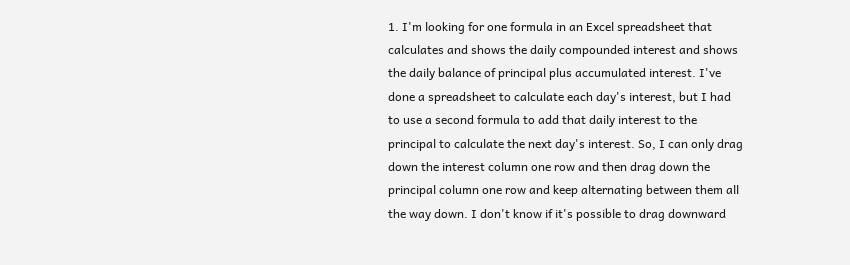1. I'm looking for one formula in an Excel spreadsheet that calculates and shows the daily compounded interest and shows the daily balance of principal plus accumulated interest. I've done a spreadsheet to calculate each day's interest, but I had to use a second formula to add that daily interest to the principal to calculate the next day's interest. So, I can only drag down the interest column one row and then drag down the principal column one row and keep alternating between them all the way down. I don't know if it's possible to drag downward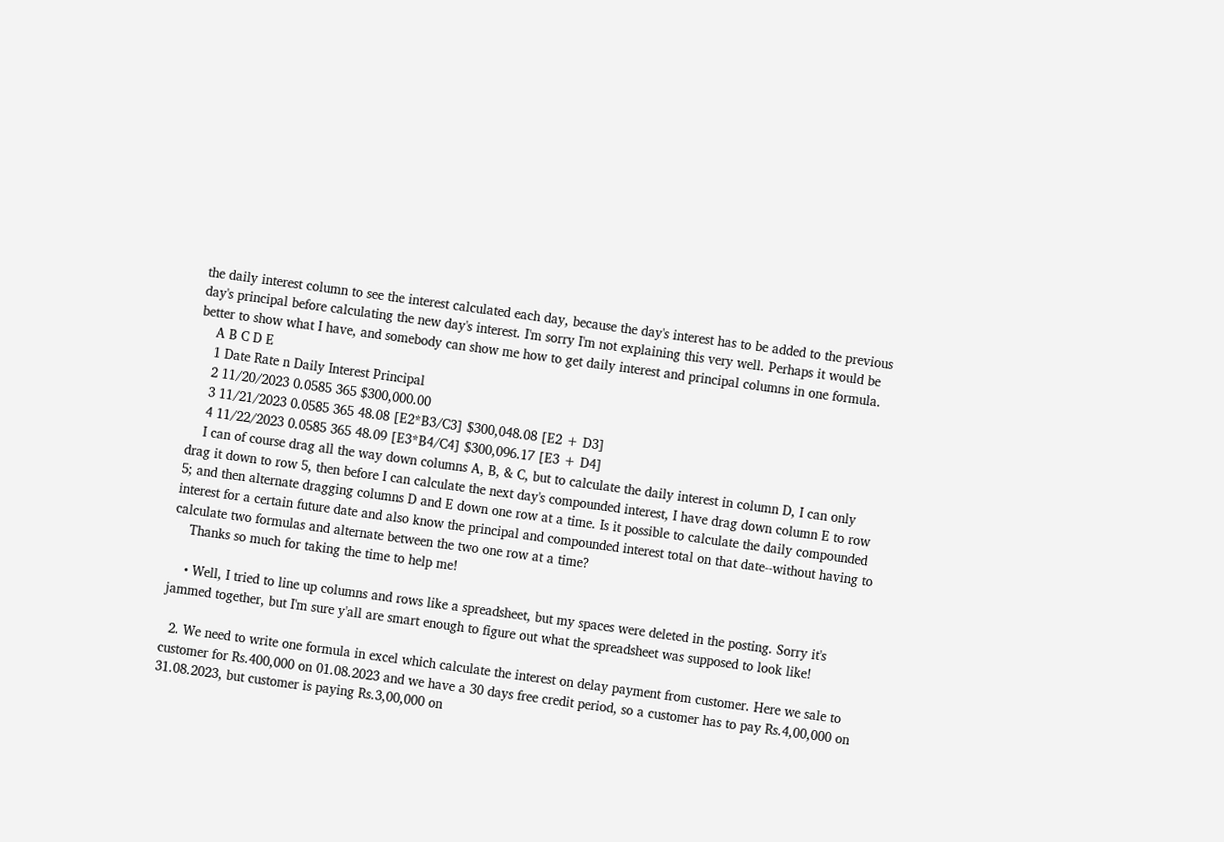the daily interest column to see the interest calculated each day, because the day's interest has to be added to the previous day's principal before calculating the new day's interest. I'm sorry I'm not explaining this very well. Perhaps it would be better to show what I have, and somebody can show me how to get daily interest and principal columns in one formula.
    A B C D E
    1 Date Rate n Daily Interest Principal
    2 11/20/2023 0.0585 365 $300,000.00
    3 11/21/2023 0.0585 365 48.08 [E2*B3/C3] $300,048.08 [E2 + D3]
    4 11/22/2023 0.0585 365 48.09 [E3*B4/C4] $300,096.17 [E3 + D4]
    I can of course drag all the way down columns A, B, & C, but to calculate the daily interest in column D, I can only drag it down to row 5, then before I can calculate the next day's compounded interest, I have drag down column E to row 5; and then alternate dragging columns D and E down one row at a time. Is it possible to calculate the daily compounded interest for a certain future date and also know the principal and compounded interest total on that date--without having to calculate two formulas and alternate between the two one row at a time?
    Thanks so much for taking the time to help me!

    • Well, I tried to line up columns and rows like a spreadsheet, but my spaces were deleted in the posting. Sorry it's jammed together, but I'm sure y'all are smart enough to figure out what the spreadsheet was supposed to look like!

  2. We need to write one formula in excel which calculate the interest on delay payment from customer. Here we sale to customer for Rs.400,000 on 01.08.2023 and we have a 30 days free credit period, so a customer has to pay Rs.4,00,000 on 31.08.2023, but customer is paying Rs.3,00,000 on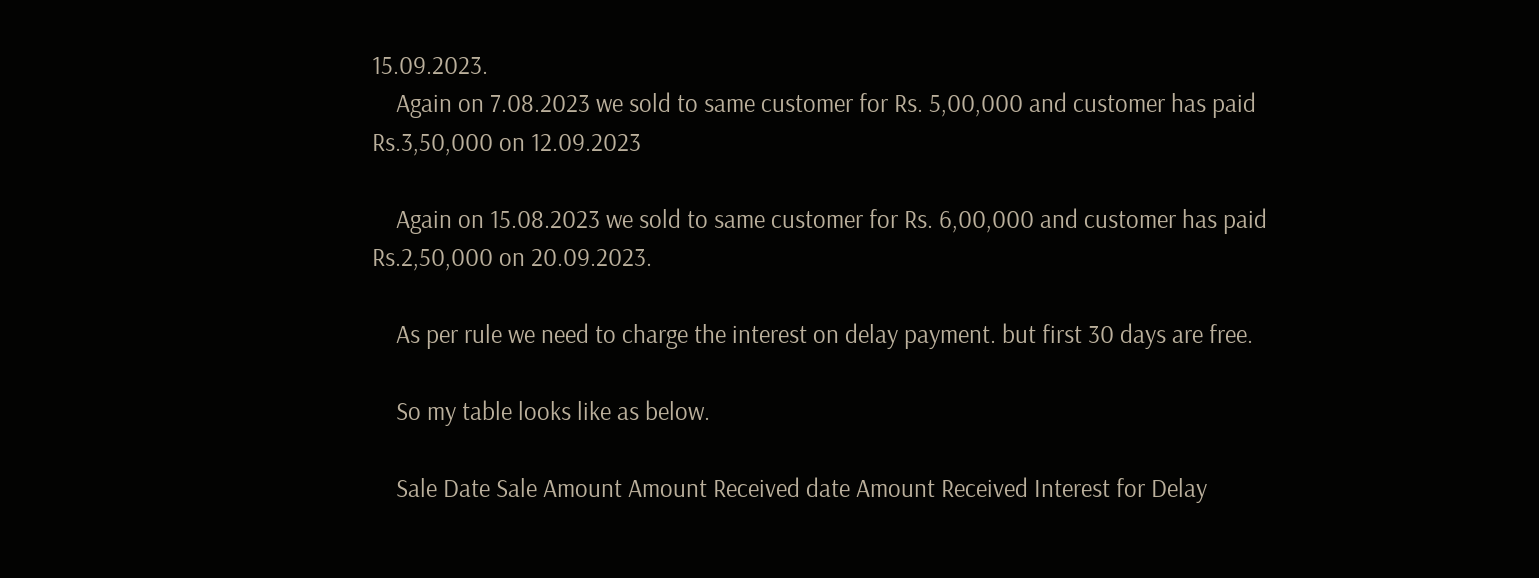15.09.2023.
    Again on 7.08.2023 we sold to same customer for Rs. 5,00,000 and customer has paid Rs.3,50,000 on 12.09.2023

    Again on 15.08.2023 we sold to same customer for Rs. 6,00,000 and customer has paid Rs.2,50,000 on 20.09.2023.

    As per rule we need to charge the interest on delay payment. but first 30 days are free.

    So my table looks like as below.

    Sale Date Sale Amount Amount Received date Amount Received Interest for Delay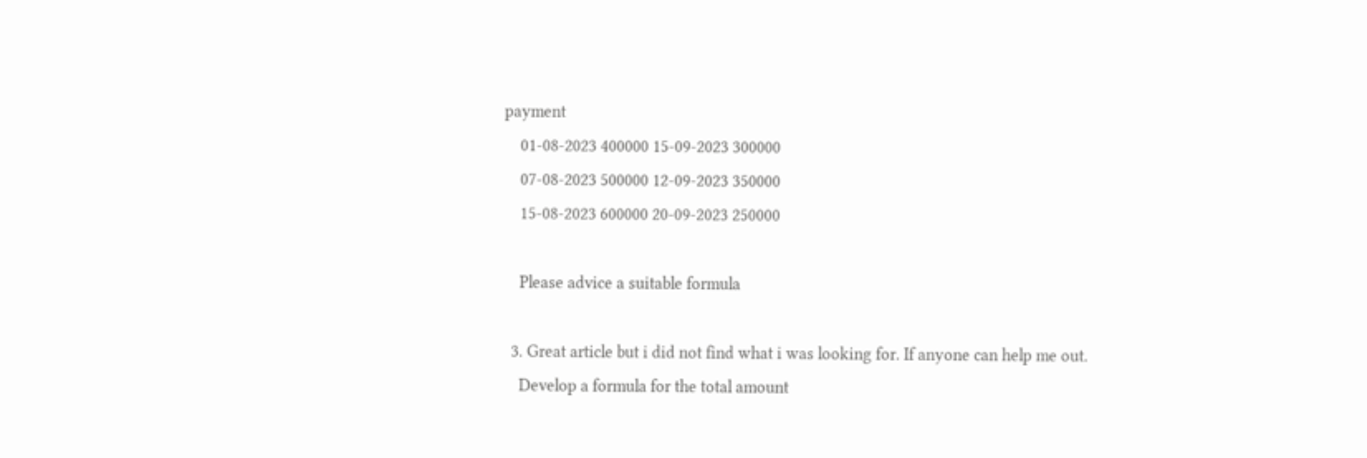payment
    01-08-2023 400000 15-09-2023 300000
    07-08-2023 500000 12-09-2023 350000
    15-08-2023 600000 20-09-2023 250000

    Please advice a suitable formula

  3. Great article but i did not find what i was looking for. If anyone can help me out.
    Develop a formula for the total amount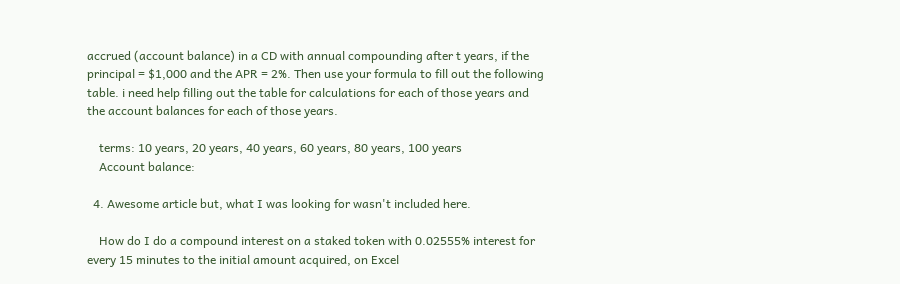accrued (account balance) in a CD with annual compounding after t years, if the principal = $1,000 and the APR = 2%. Then use your formula to fill out the following table. i need help filling out the table for calculations for each of those years and the account balances for each of those years.

    terms: 10 years, 20 years, 40 years, 60 years, 80 years, 100 years
    Account balance:

  4. Awesome article but, what I was looking for wasn't included here.

    How do I do a compound interest on a staked token with 0.02555% interest for every 15 minutes to the initial amount acquired, on Excel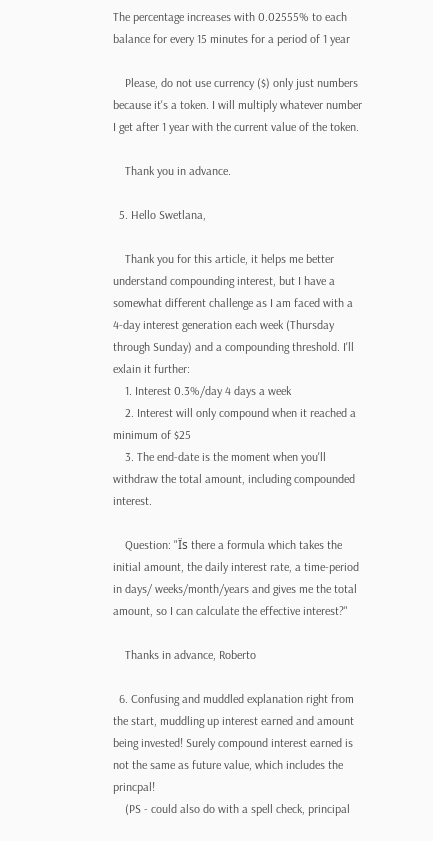The percentage increases with 0.02555% to each balance for every 15 minutes for a period of 1 year

    Please, do not use currency ($) only just numbers because it's a token. I will multiply whatever number I get after 1 year with the current value of the token.

    Thank you in advance.

  5. Hello Swetlana,

    Thank you for this article, it helps me better understand compounding interest, but I have a somewhat different challenge as I am faced with a 4-day interest generation each week (Thursday through Sunday) and a compounding threshold. I'll exlain it further:
    1. Interest 0.3%/day 4 days a week
    2. Interest will only compound when it reached a minimum of $25
    3. The end-date is the moment when you'll withdraw the total amount, including compounded interest.

    Question: "Ïs there a formula which takes the initial amount, the daily interest rate, a time-period in days/ weeks/month/years and gives me the total amount, so I can calculate the effective interest?"

    Thanks in advance, Roberto

  6. Confusing and muddled explanation right from the start, muddling up interest earned and amount being invested! Surely compound interest earned is not the same as future value, which includes the princpal!
    (PS - could also do with a spell check, principal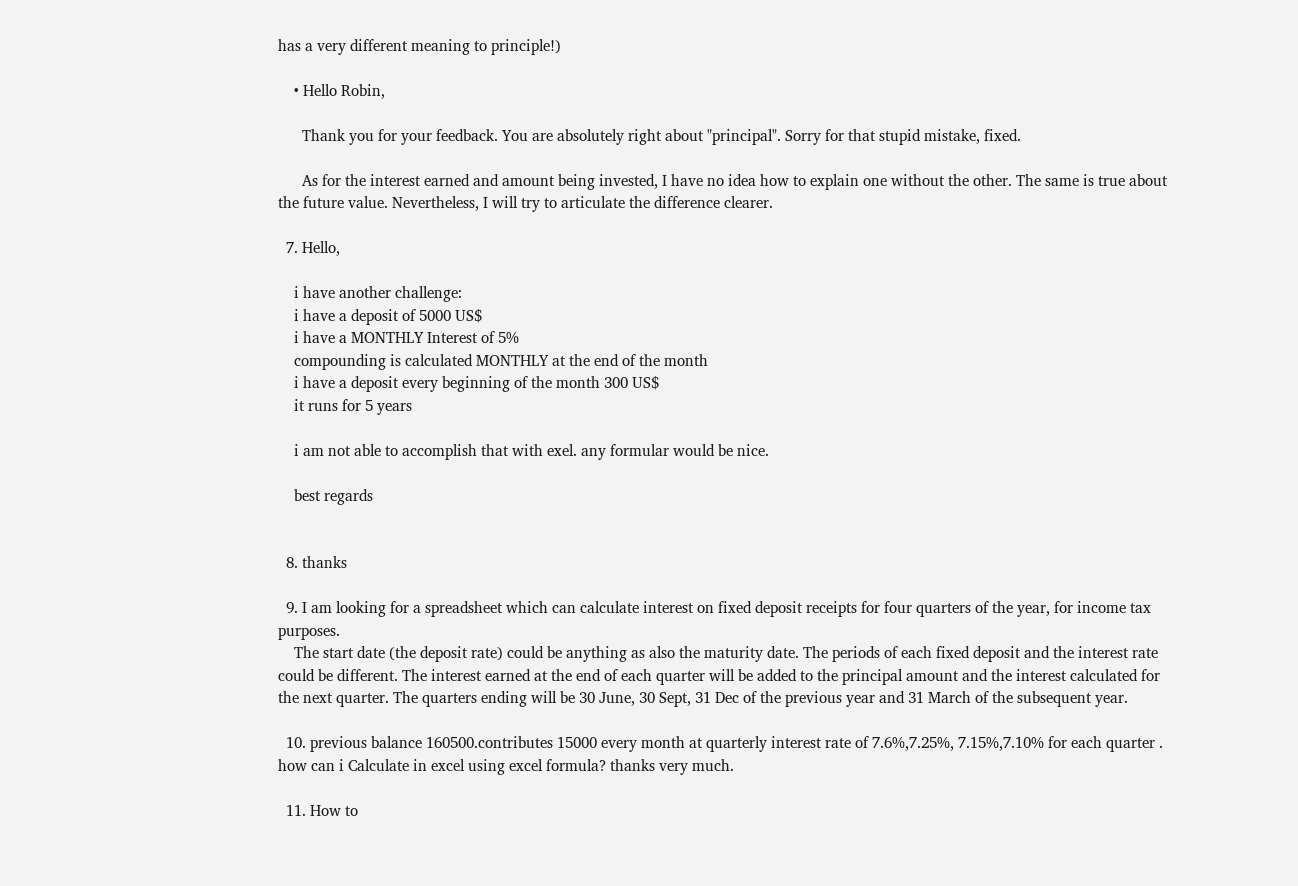has a very different meaning to principle!)

    • Hello Robin,

      Thank you for your feedback. You are absolutely right about "principal". Sorry for that stupid mistake, fixed.

      As for the interest earned and amount being invested, I have no idea how to explain one without the other. The same is true about the future value. Nevertheless, I will try to articulate the difference clearer.

  7. Hello,

    i have another challenge:
    i have a deposit of 5000 US$
    i have a MONTHLY Interest of 5%
    compounding is calculated MONTHLY at the end of the month
    i have a deposit every beginning of the month 300 US$
    it runs for 5 years

    i am not able to accomplish that with exel. any formular would be nice.

    best regards


  8. thanks

  9. I am looking for a spreadsheet which can calculate interest on fixed deposit receipts for four quarters of the year, for income tax purposes.
    The start date (the deposit rate) could be anything as also the maturity date. The periods of each fixed deposit and the interest rate could be different. The interest earned at the end of each quarter will be added to the principal amount and the interest calculated for the next quarter. The quarters ending will be 30 June, 30 Sept, 31 Dec of the previous year and 31 March of the subsequent year.

  10. previous balance 160500.contributes 15000 every month at quarterly interest rate of 7.6%,7.25%, 7.15%,7.10% for each quarter . how can i Calculate in excel using excel formula? thanks very much.

  11. How to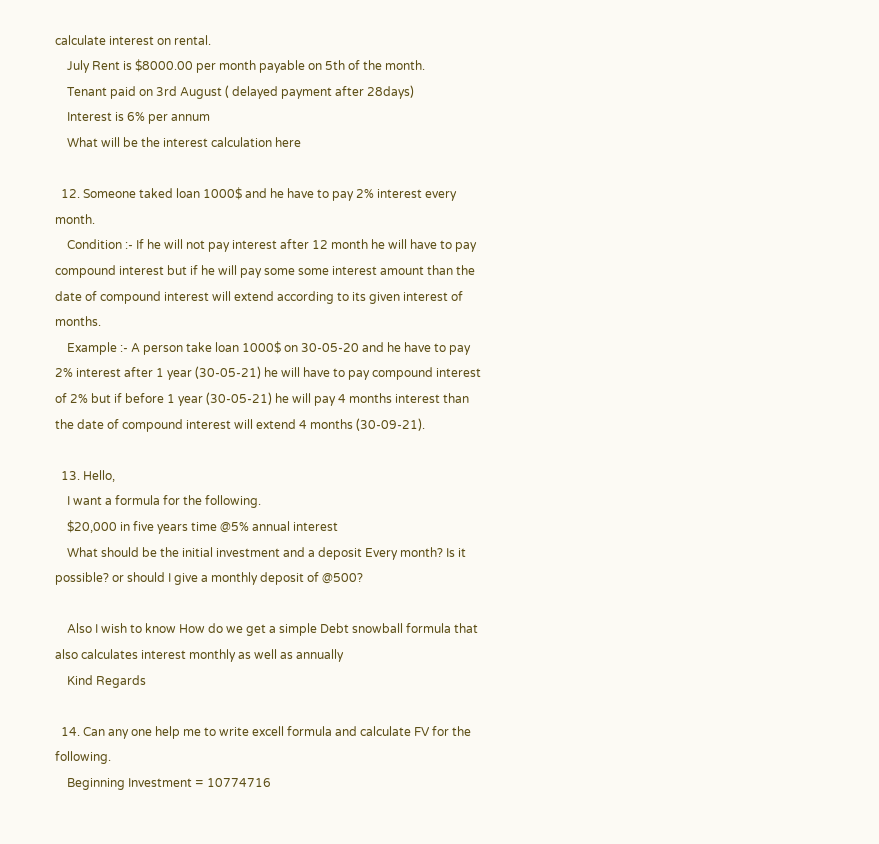calculate interest on rental.
    July Rent is $8000.00 per month payable on 5th of the month.
    Tenant paid on 3rd August ( delayed payment after 28days)
    Interest is 6% per annum
    What will be the interest calculation here

  12. Someone taked loan 1000$ and he have to pay 2% interest every month.
    Condition :- If he will not pay interest after 12 month he will have to pay compound interest but if he will pay some some interest amount than the date of compound interest will extend according to its given interest of months.
    Example :- A person take loan 1000$ on 30-05-20 and he have to pay 2% interest after 1 year (30-05-21) he will have to pay compound interest of 2% but if before 1 year (30-05-21) he will pay 4 months interest than the date of compound interest will extend 4 months (30-09-21).

  13. Hello,
    I want a formula for the following.
    $20,000 in five years time @5% annual interest
    What should be the initial investment and a deposit Every month? Is it possible? or should I give a monthly deposit of @500?

    Also I wish to know How do we get a simple Debt snowball formula that also calculates interest monthly as well as annually
    Kind Regards

  14. Can any one help me to write excell formula and calculate FV for the following.
    Beginning Investment = 10774716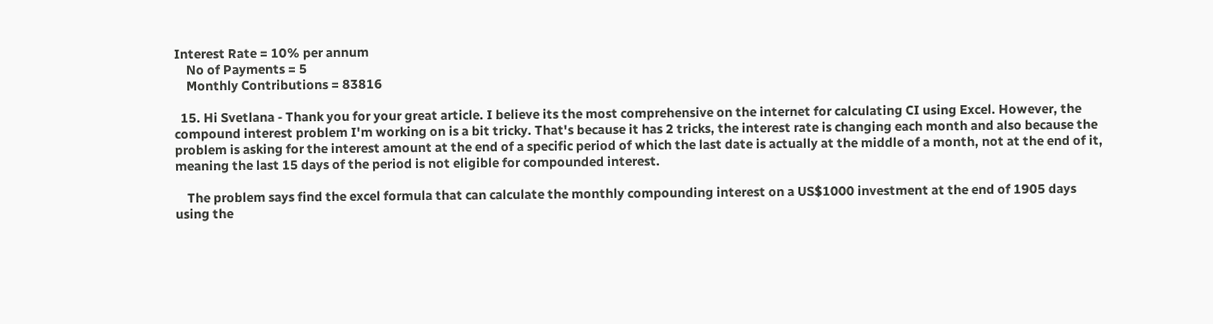Interest Rate = 10% per annum
    No of Payments = 5
    Monthly Contributions = 83816

  15. Hi Svetlana - Thank you for your great article. I believe its the most comprehensive on the internet for calculating CI using Excel. However, the compound interest problem I'm working on is a bit tricky. That's because it has 2 tricks, the interest rate is changing each month and also because the problem is asking for the interest amount at the end of a specific period of which the last date is actually at the middle of a month, not at the end of it, meaning the last 15 days of the period is not eligible for compounded interest.

    The problem says find the excel formula that can calculate the monthly compounding interest on a US$1000 investment at the end of 1905 days using the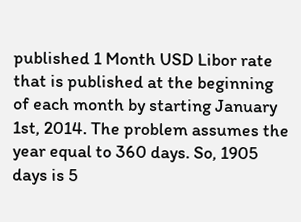published 1 Month USD Libor rate that is published at the beginning of each month by starting January 1st, 2014. The problem assumes the year equal to 360 days. So, 1905 days is 5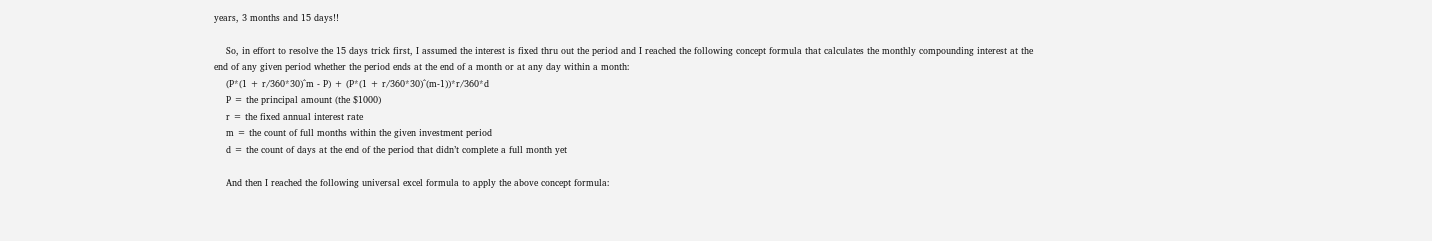years, 3 months and 15 days!!

    So, in effort to resolve the 15 days trick first, I assumed the interest is fixed thru out the period and I reached the following concept formula that calculates the monthly compounding interest at the end of any given period whether the period ends at the end of a month or at any day within a month:
    (P*(1 + r/360*30)^m - P) + (P*(1 + r/360*30)^(m-1))*r/360*d
    P = the principal amount (the $1000)
    r = the fixed annual interest rate
    m = the count of full months within the given investment period
    d = the count of days at the end of the period that didn’t complete a full month yet

    And then I reached the following universal excel formula to apply the above concept formula: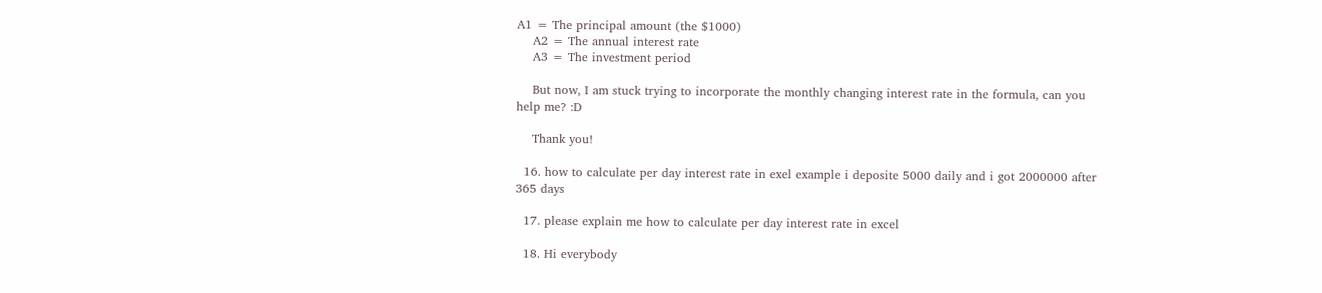A1 = The principal amount (the $1000)
    A2 = The annual interest rate
    A3 = The investment period

    But now, I am stuck trying to incorporate the monthly changing interest rate in the formula, can you help me? :D

    Thank you!

  16. how to calculate per day interest rate in exel example i deposite 5000 daily and i got 2000000 after 365 days

  17. please explain me how to calculate per day interest rate in excel

  18. Hi everybody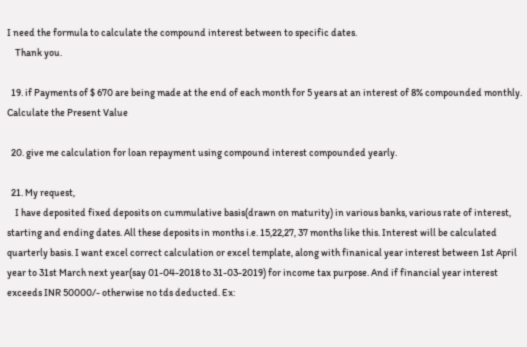I need the formula to calculate the compound interest between to specific dates.
    Thank you.

  19. if Payments of $ 670 are being made at the end of each month for 5 years at an interest of 8% compounded monthly. Calculate the Present Value

  20. give me calculation for loan repayment using compound interest compounded yearly.

  21. My request,
    I have deposited fixed deposits on cummulative basis(drawn on maturity) in various banks, various rate of interest, starting and ending dates. All these deposits in months i.e. 15,22,27, 37 months like this. Interest will be calculated quarterly basis. I want excel correct calculation or excel template, along with finanical year interest between 1st April year to 31st March next year(say 01-04-2018 to 31-03-2019) for income tax purpose. And if financial year interest exceeds INR 50000/- otherwise no tds deducted. Ex: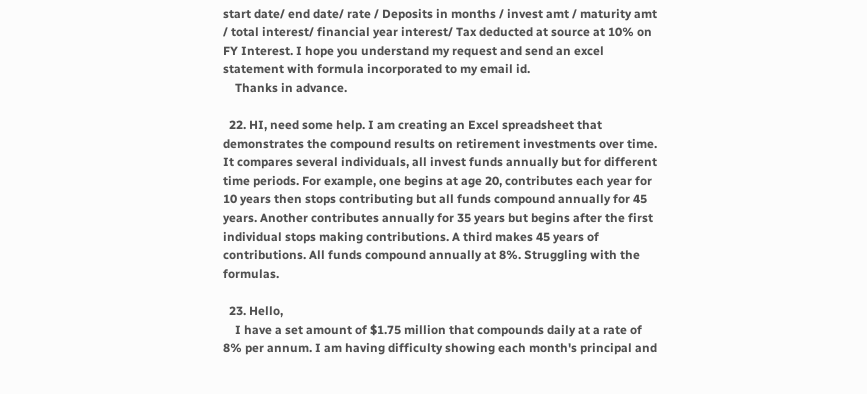start date/ end date/ rate / Deposits in months / invest amt / maturity amt / total interest/ financial year interest/ Tax deducted at source at 10% on FY Interest. I hope you understand my request and send an excel statement with formula incorporated to my email id.
    Thanks in advance.

  22. HI, need some help. I am creating an Excel spreadsheet that demonstrates the compound results on retirement investments over time. It compares several individuals, all invest funds annually but for different time periods. For example, one begins at age 20, contributes each year for 10 years then stops contributing but all funds compound annually for 45 years. Another contributes annually for 35 years but begins after the first individual stops making contributions. A third makes 45 years of contributions. All funds compound annually at 8%. Struggling with the formulas.

  23. Hello,
    I have a set amount of $1.75 million that compounds daily at a rate of 8% per annum. I am having difficulty showing each month's principal and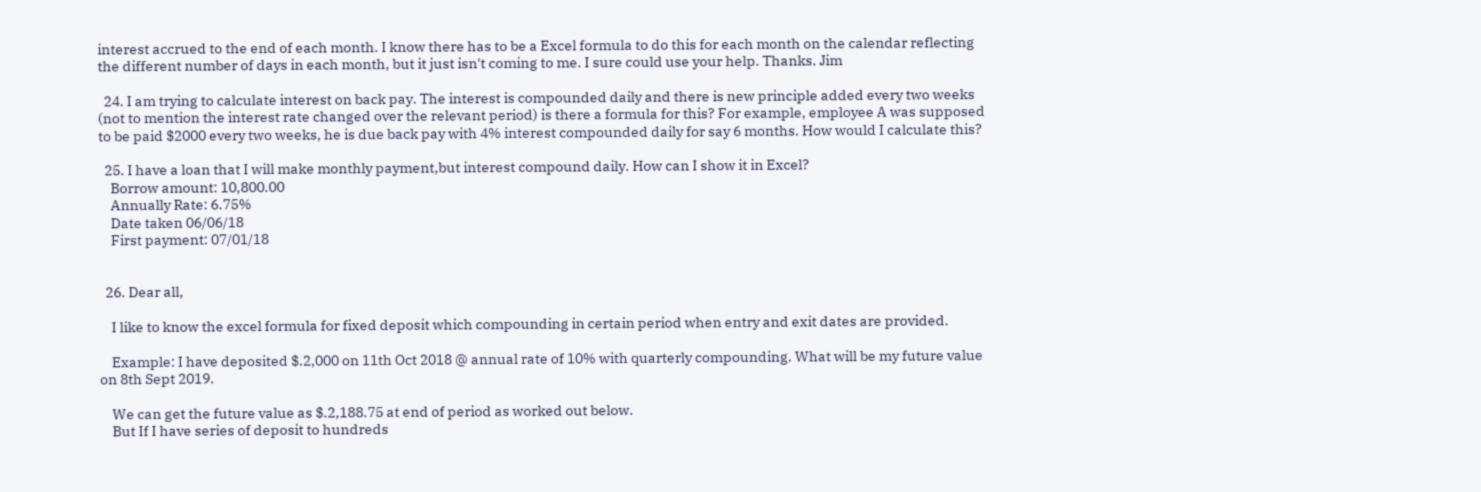interest accrued to the end of each month. I know there has to be a Excel formula to do this for each month on the calendar reflecting the different number of days in each month, but it just isn't coming to me. I sure could use your help. Thanks. Jim

  24. I am trying to calculate interest on back pay. The interest is compounded daily and there is new principle added every two weeks (not to mention the interest rate changed over the relevant period) is there a formula for this? For example, employee A was supposed to be paid $2000 every two weeks, he is due back pay with 4% interest compounded daily for say 6 months. How would I calculate this?

  25. I have a loan that I will make monthly payment,but interest compound daily. How can I show it in Excel?
    Borrow amount: 10,800.00
    Annually Rate: 6.75%
    Date taken 06/06/18
    First payment: 07/01/18


  26. Dear all,

    I like to know the excel formula for fixed deposit which compounding in certain period when entry and exit dates are provided.

    Example: I have deposited $.2,000 on 11th Oct 2018 @ annual rate of 10% with quarterly compounding. What will be my future value on 8th Sept 2019.

    We can get the future value as $.2,188.75 at end of period as worked out below.
    But If I have series of deposit to hundreds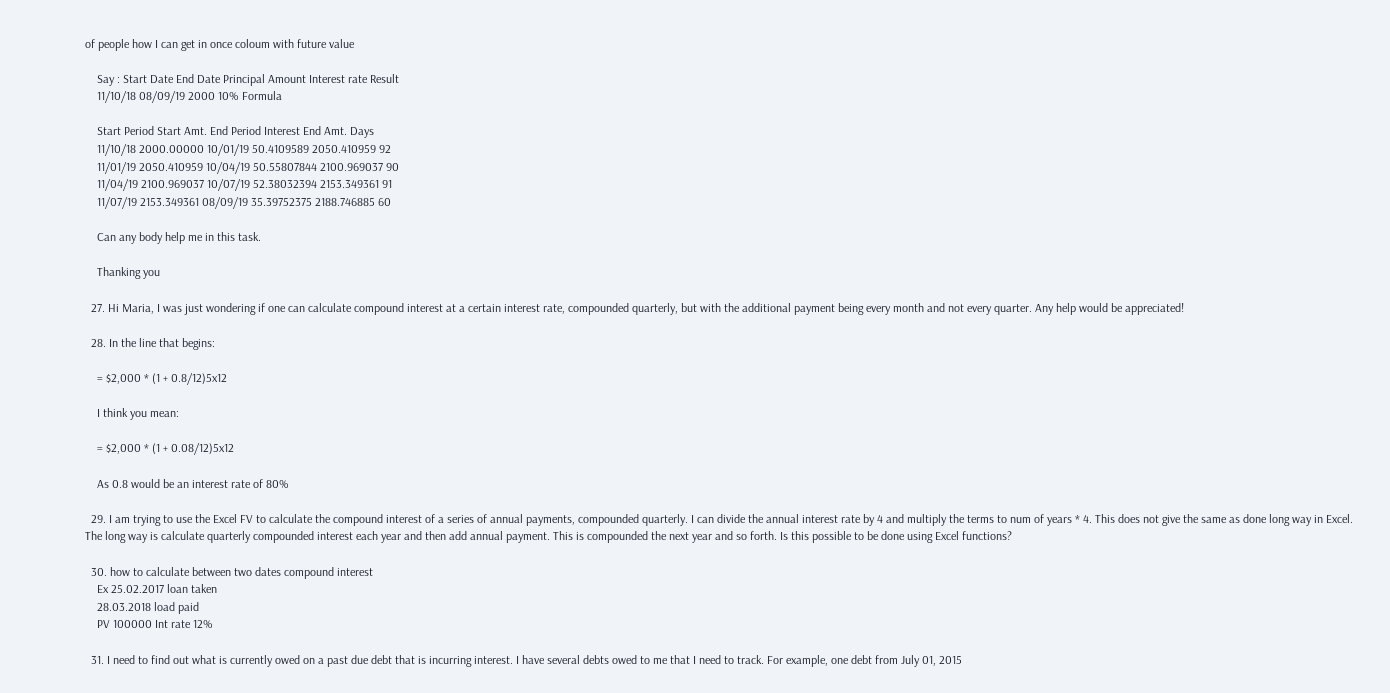of people how I can get in once coloum with future value

    Say : Start Date End Date Principal Amount Interest rate Result
    11/10/18 08/09/19 2000 10% Formula

    Start Period Start Amt. End Period Interest End Amt. Days
    11/10/18 2000.00000 10/01/19 50.4109589 2050.410959 92
    11/01/19 2050.410959 10/04/19 50.55807844 2100.969037 90
    11/04/19 2100.969037 10/07/19 52.38032394 2153.349361 91
    11/07/19 2153.349361 08/09/19 35.39752375 2188.746885 60

    Can any body help me in this task.

    Thanking you

  27. Hi Maria, I was just wondering if one can calculate compound interest at a certain interest rate, compounded quarterly, but with the additional payment being every month and not every quarter. Any help would be appreciated!

  28. In the line that begins:

    = $2,000 * (1 + 0.8/12)5x12

    I think you mean:

    = $2,000 * (1 + 0.08/12)5x12

    As 0.8 would be an interest rate of 80%

  29. I am trying to use the Excel FV to calculate the compound interest of a series of annual payments, compounded quarterly. I can divide the annual interest rate by 4 and multiply the terms to num of years * 4. This does not give the same as done long way in Excel. The long way is calculate quarterly compounded interest each year and then add annual payment. This is compounded the next year and so forth. Is this possible to be done using Excel functions?

  30. how to calculate between two dates compound interest
    Ex 25.02.2017 loan taken
    28.03.2018 load paid
    PV 100000 Int rate 12%

  31. I need to find out what is currently owed on a past due debt that is incurring interest. I have several debts owed to me that I need to track. For example, one debt from July 01, 2015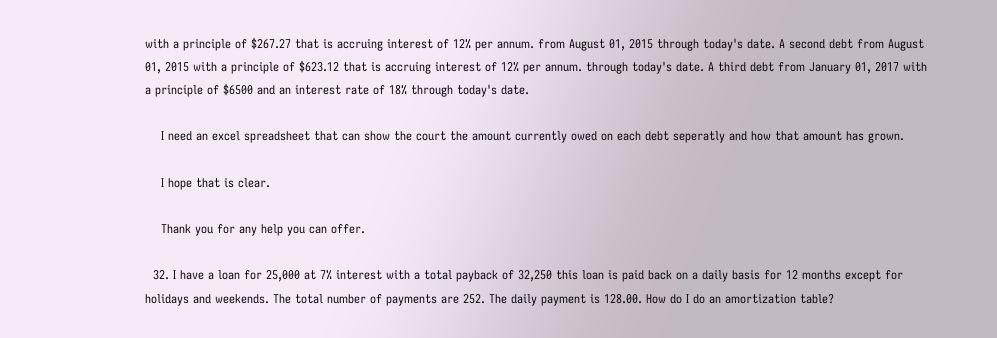with a principle of $267.27 that is accruing interest of 12% per annum. from August 01, 2015 through today's date. A second debt from August 01, 2015 with a principle of $623.12 that is accruing interest of 12% per annum. through today's date. A third debt from January 01, 2017 with a principle of $6500 and an interest rate of 18% through today's date.

    I need an excel spreadsheet that can show the court the amount currently owed on each debt seperatly and how that amount has grown.

    I hope that is clear.

    Thank you for any help you can offer.

  32. I have a loan for 25,000 at 7% interest with a total payback of 32,250 this loan is paid back on a daily basis for 12 months except for holidays and weekends. The total number of payments are 252. The daily payment is 128.00. How do I do an amortization table?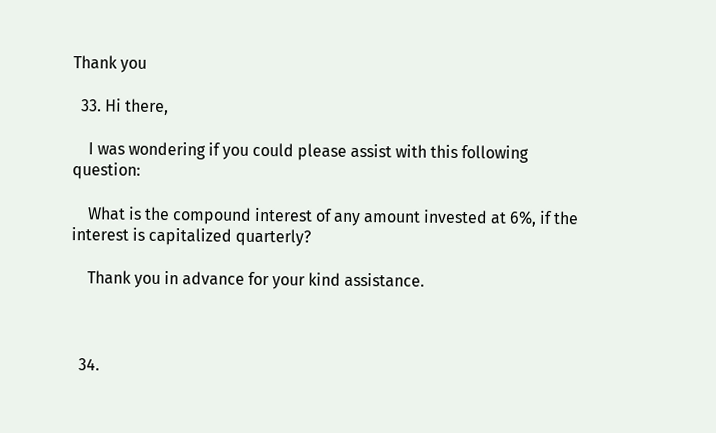Thank you

  33. Hi there,

    I was wondering if you could please assist with this following question:

    What is the compound interest of any amount invested at 6%, if the interest is capitalized quarterly?

    Thank you in advance for your kind assistance.



  34.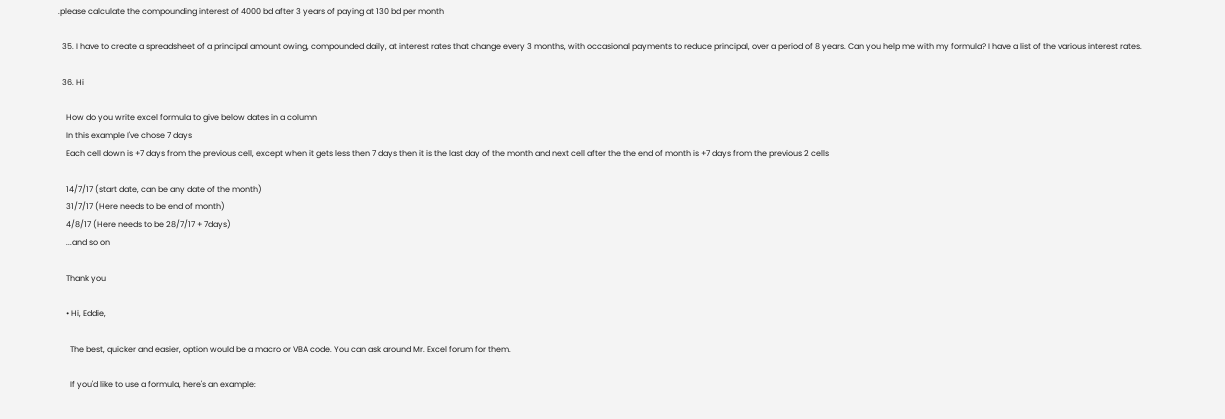.please calculate the compounding interest of 4000 bd after 3 years of paying at 130 bd per month

  35. I have to create a spreadsheet of a principal amount owing, compounded daily, at interest rates that change every 3 months, with occasional payments to reduce principal, over a period of 8 years. Can you help me with my formula? I have a list of the various interest rates.

  36. Hi

    How do you write excel formula to give below dates in a column
    In this example I've chose 7 days
    Each cell down is +7 days from the previous cell, except when it gets less then 7 days then it is the last day of the month and next cell after the the end of month is +7 days from the previous 2 cells

    14/7/17 (start date, can be any date of the month)
    31/7/17 (Here needs to be end of month)
    4/8/17 (Here needs to be 28/7/17 + 7days)
    ...and so on

    Thank you

    • Hi, Eddie,

      The best, quicker and easier, option would be a macro or VBA code. You can ask around Mr. Excel forum for them.

      If you'd like to use a formula, here's an example: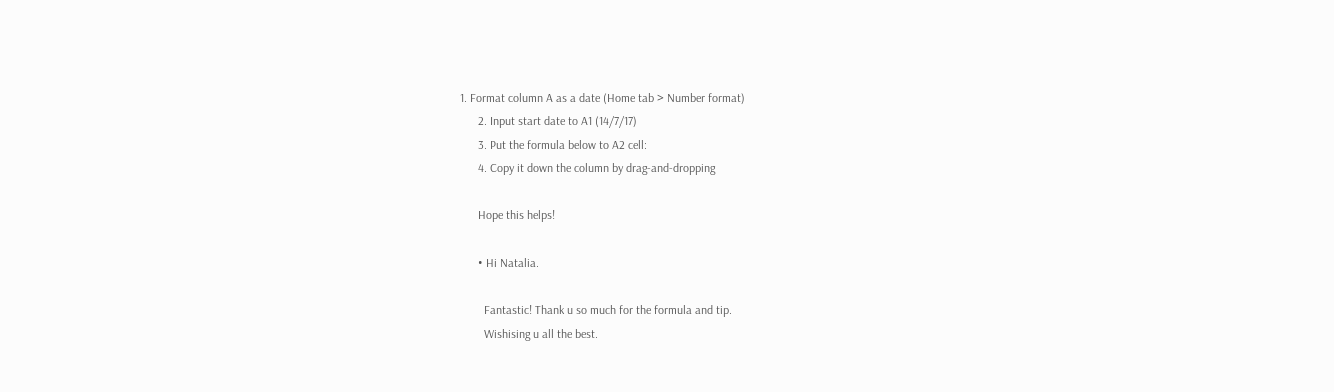1. Format column A as a date (Home tab > Number format)
      2. Input start date to A1 (14/7/17)
      3. Put the formula below to A2 cell:
      4. Copy it down the column by drag-and-dropping

      Hope this helps!

      • Hi Natalia.

        Fantastic! Thank u so much for the formula and tip.
        Wishising u all the best.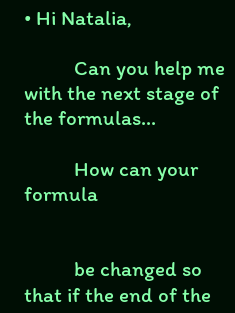• Hi Natalia,

          Can you help me with the next stage of the formulas...

          How can your formula


          be changed so that if the end of the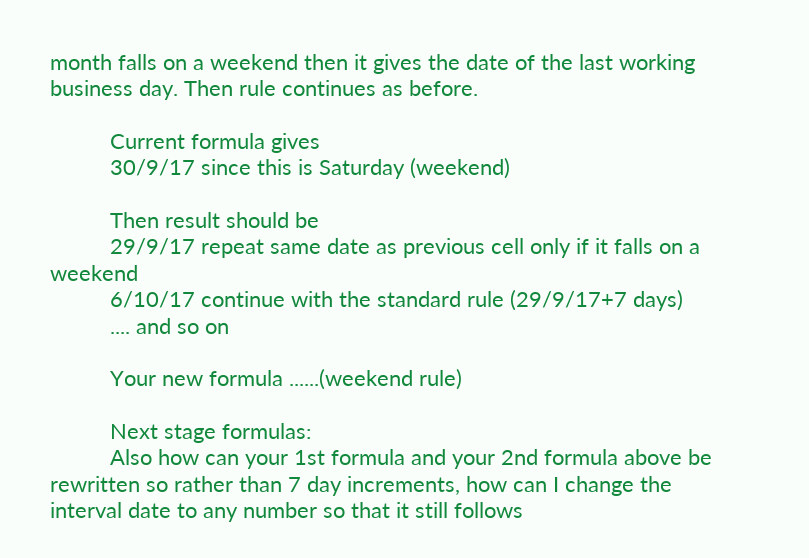month falls on a weekend then it gives the date of the last working business day. Then rule continues as before.

          Current formula gives
          30/9/17 since this is Saturday (weekend)

          Then result should be
          29/9/17 repeat same date as previous cell only if it falls on a weekend
          6/10/17 continue with the standard rule (29/9/17+7 days)
          .... and so on

          Your new formula ......(weekend rule)

          Next stage formulas:
          Also how can your 1st formula and your 2nd formula above be rewritten so rather than 7 day increments, how can I change the interval date to any number so that it still follows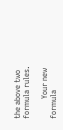the above two formula rules.

          Your new formula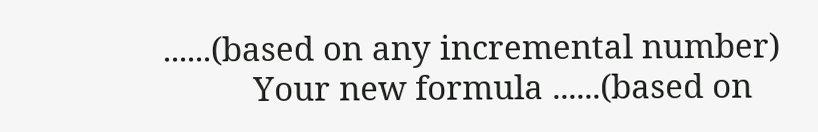......(based on any incremental number)
          Your new formula ......(based on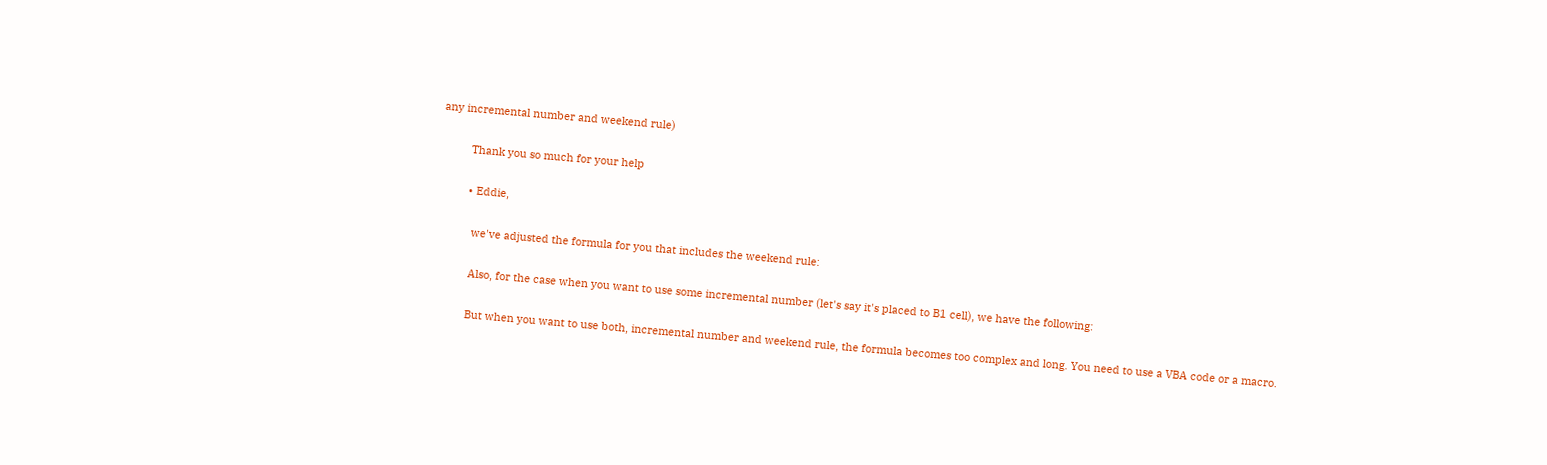any incremental number and weekend rule)

          Thank you so much for your help

          • Eddie,

            we've adjusted the formula for you that includes the weekend rule:

            Also, for the case when you want to use some incremental number (let's say it's placed to B1 cell), we have the following:

            But when you want to use both, incremental number and weekend rule, the formula becomes too complex and long. You need to use a VBA code or a macro.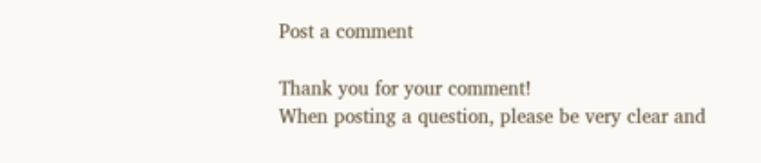Post a comment

Thank you for your comment!
When posting a question, please be very clear and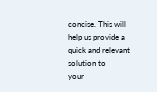concise. This will help us provide a quick and relevant solution to
your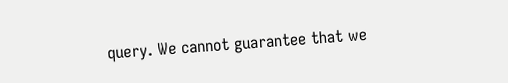query. We cannot guarantee that we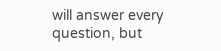will answer every question, but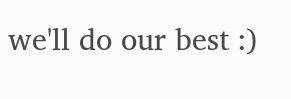we'll do our best :)